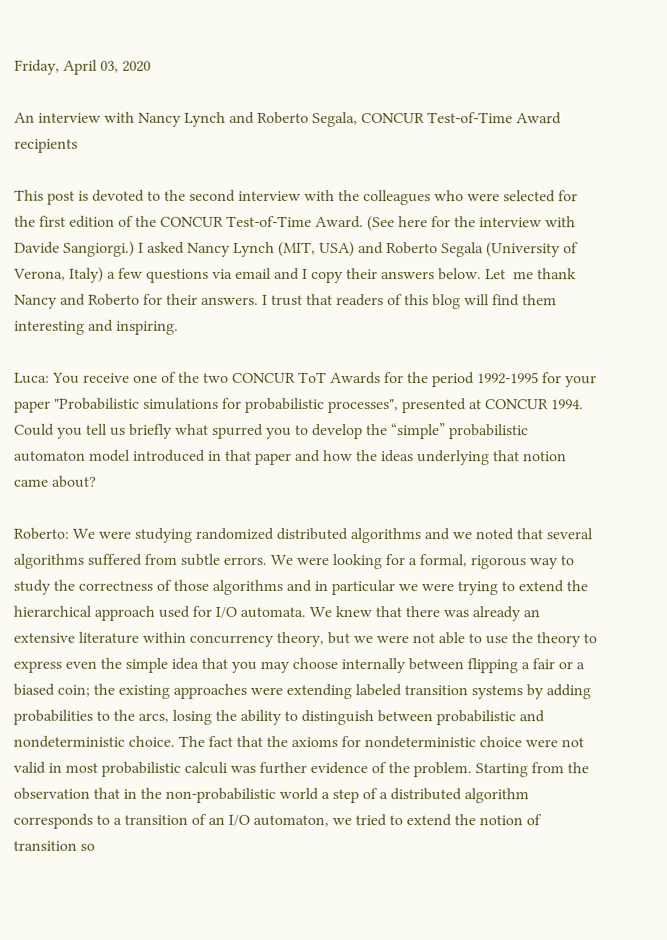Friday, April 03, 2020

An interview with Nancy Lynch and Roberto Segala, CONCUR Test-of-Time Award recipients

This post is devoted to the second interview with the colleagues who were selected for the first edition of the CONCUR Test-of-Time Award. (See here for the interview with Davide Sangiorgi.) I asked Nancy Lynch (MIT, USA) and Roberto Segala (University of Verona, Italy) a few questions via email and I copy their answers below. Let  me thank Nancy and Roberto for their answers. I trust that readers of this blog will find them interesting and inspiring.

Luca: You receive one of the two CONCUR ToT Awards for the period 1992-1995 for your paper "Probabilistic simulations for probabilistic processes", presented at CONCUR 1994. Could you tell us briefly what spurred you to develop the “simple” probabilistic automaton model introduced in that paper and how the ideas underlying that notion came about?

Roberto: We were studying randomized distributed algorithms and we noted that several algorithms suffered from subtle errors. We were looking for a formal, rigorous way to study the correctness of those algorithms and in particular we were trying to extend the hierarchical approach used for I/O automata. We knew that there was already an extensive literature within concurrency theory, but we were not able to use the theory to express even the simple idea that you may choose internally between flipping a fair or a biased coin; the existing approaches were extending labeled transition systems by adding probabilities to the arcs, losing the ability to distinguish between probabilistic and nondeterministic choice. The fact that the axioms for nondeterministic choice were not valid in most probabilistic calculi was further evidence of the problem. Starting from the observation that in the non-probabilistic world a step of a distributed algorithm corresponds to a transition of an I/O automaton, we tried to extend the notion of transition so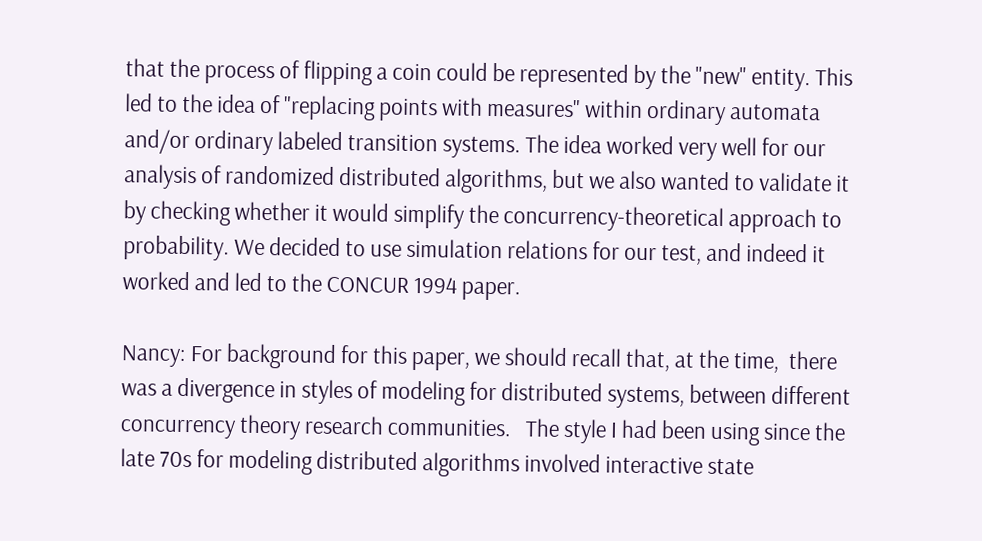that the process of flipping a coin could be represented by the "new" entity. This led to the idea of "replacing points with measures" within ordinary automata and/or ordinary labeled transition systems. The idea worked very well for our analysis of randomized distributed algorithms, but we also wanted to validate it by checking whether it would simplify the concurrency-theoretical approach to probability. We decided to use simulation relations for our test, and indeed it worked and led to the CONCUR 1994 paper.

Nancy: For background for this paper, we should recall that, at the time,  there was a divergence in styles of modeling for distributed systems, between different concurrency theory research communities.   The style I had been using since the late 70s for modeling distributed algorithms involved interactive state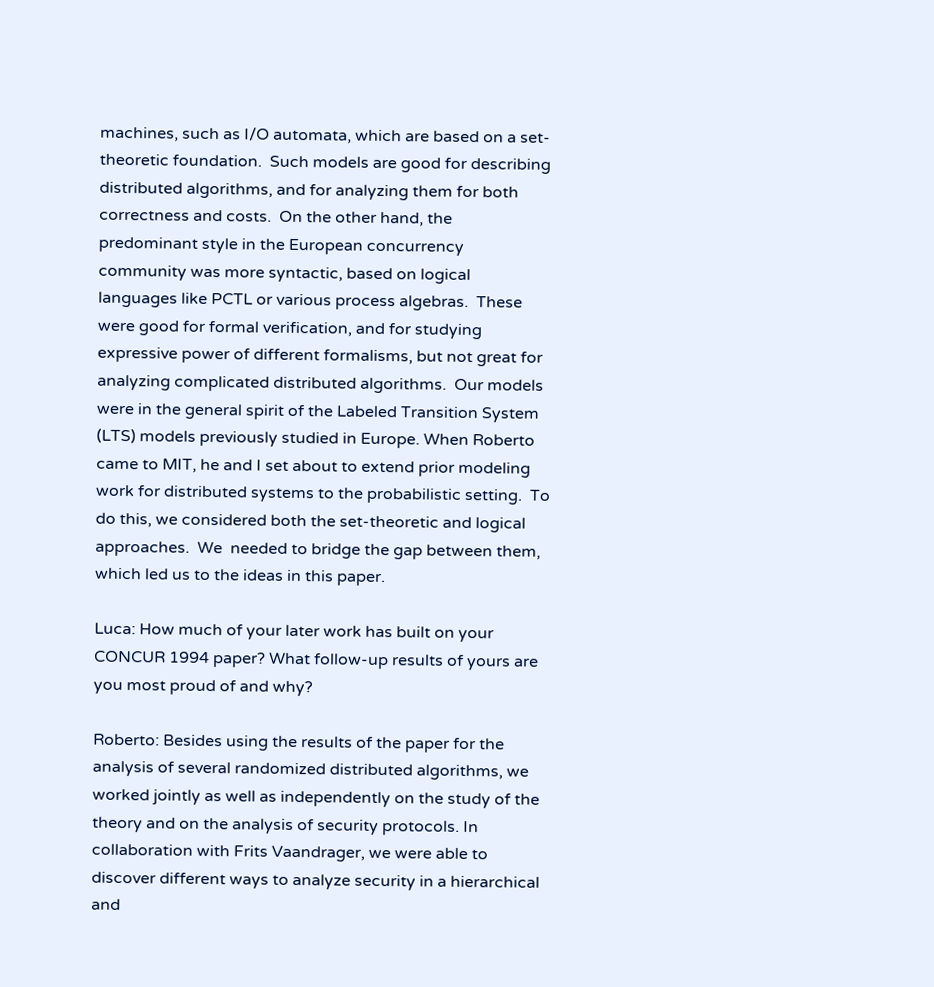machines, such as I/O automata, which are based on a set-theoretic foundation.  Such models are good for describing distributed algorithms, and for analyzing them for both correctness and costs.  On the other hand, the predominant style in the European concurrency community was more syntactic, based on logical languages like PCTL or various process algebras.  These were good for formal verification, and for studying expressive power of different formalisms, but not great for analyzing complicated distributed algorithms.  Our models were in the general spirit of the Labeled Transition System (LTS) models previously studied in Europe. When Roberto came to MIT, he and I set about to extend prior modeling work for distributed systems to the probabilistic setting.  To do this, we considered both the set-theoretic and logical approaches.  We  needed to bridge the gap between them, which led us to the ideas in this paper.

Luca: How much of your later work has built on your CONCUR 1994 paper? What follow-up results of yours are you most proud of and why?

Roberto: Besides using the results of the paper for the analysis of several randomized distributed algorithms, we worked jointly as well as independently on the study of the theory and on the analysis of security protocols. In collaboration with Frits Vaandrager, we were able to discover different ways to analyze security in a hierarchical and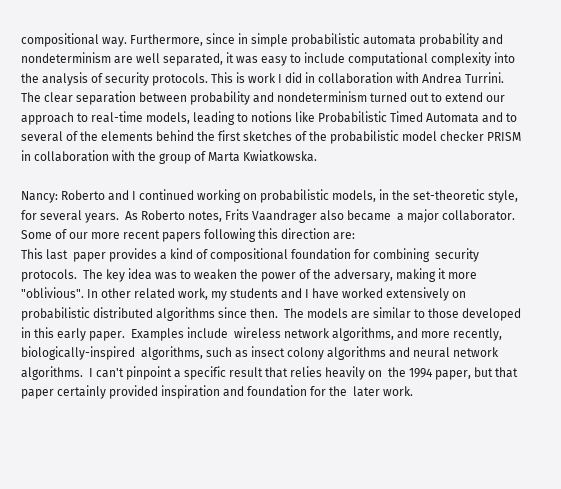compositional way. Furthermore, since in simple probabilistic automata probability and nondeterminism are well separated, it was easy to include computational complexity into the analysis of security protocols. This is work I did in collaboration with Andrea Turrini. The clear separation between probability and nondeterminism turned out to extend our approach to real-time models, leading to notions like Probabilistic Timed Automata and to several of the elements behind the first sketches of the probabilistic model checker PRISM in collaboration with the group of Marta Kwiatkowska.

Nancy: Roberto and I continued working on probabilistic models, in the set-theoretic style, for several years.  As Roberto notes, Frits Vaandrager also became  a major collaborator.  Some of our more recent papers following this direction are:
This last  paper provides a kind of compositional foundation for combining  security protocols.  The key idea was to weaken the power of the adversary, making it more "oblivious". In other related work, my students and I have worked extensively on  probabilistic distributed algorithms since then.  The models are similar to those developed in this early paper.  Examples include  wireless network algorithms, and more recently, biologically-inspired  algorithms, such as insect colony algorithms and neural network  algorithms.  I can't pinpoint a specific result that relies heavily on  the 1994 paper, but that paper certainly provided inspiration and foundation for the  later work.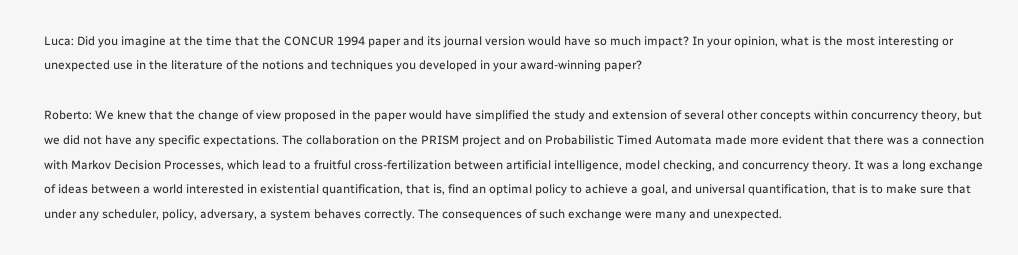Luca: Did you imagine at the time that the CONCUR 1994 paper and its journal version would have so much impact? In your opinion, what is the most interesting or unexpected use in the literature of the notions and techniques you developed in your award-winning paper?

Roberto: We knew that the change of view proposed in the paper would have simplified the study and extension of several other concepts within concurrency theory, but we did not have any specific expectations. The collaboration on the PRISM project and on Probabilistic Timed Automata made more evident that there was a connection with Markov Decision Processes, which lead to a fruitful cross-fertilization between artificial intelligence, model checking, and concurrency theory. It was a long exchange of ideas between a world interested in existential quantification, that is, find an optimal policy to achieve a goal, and universal quantification, that is to make sure that under any scheduler, policy, adversary, a system behaves correctly. The consequences of such exchange were many and unexpected.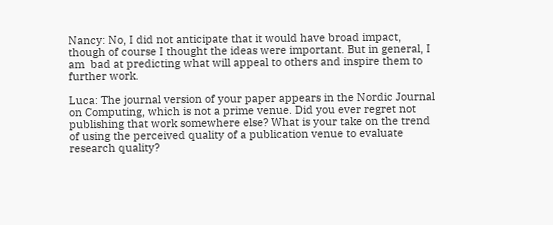Nancy: No, I did not anticipate that it would have broad impact, though of course I thought the ideas were important. But in general, I am  bad at predicting what will appeal to others and inspire them to further work.

Luca: The journal version of your paper appears in the Nordic Journal on Computing, which is not a prime venue. Did you ever regret not publishing that work somewhere else? What is your take on the trend of using the perceived quality of a publication venue to evaluate research quality?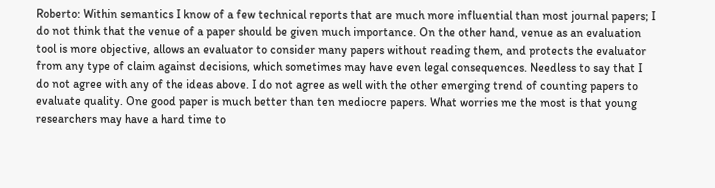Roberto: Within semantics I know of a few technical reports that are much more influential than most journal papers; I do not think that the venue of a paper should be given much importance. On the other hand, venue as an evaluation tool is more objective, allows an evaluator to consider many papers without reading them, and protects the evaluator from any type of claim against decisions, which sometimes may have even legal consequences. Needless to say that I do not agree with any of the ideas above. I do not agree as well with the other emerging trend of counting papers to evaluate quality. One good paper is much better than ten mediocre papers. What worries me the most is that young researchers may have a hard time to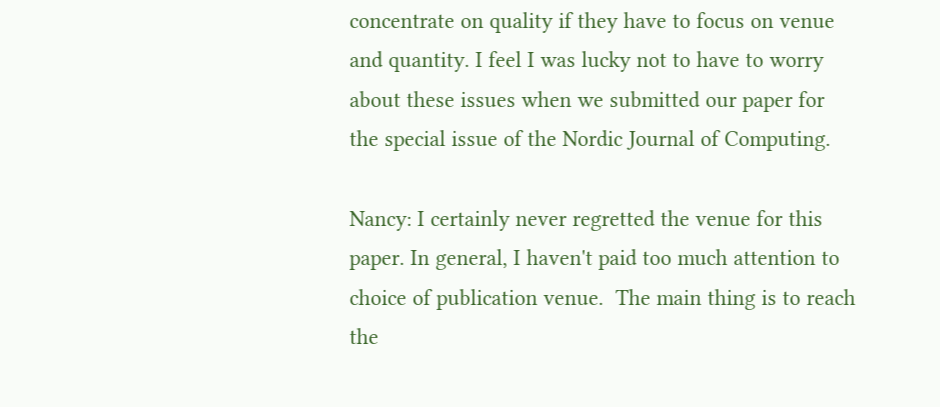concentrate on quality if they have to focus on venue and quantity. I feel I was lucky not to have to worry about these issues when we submitted our paper for the special issue of the Nordic Journal of Computing.

Nancy: I certainly never regretted the venue for this paper. In general, I haven't paid too much attention to choice of publication venue.  The main thing is to reach the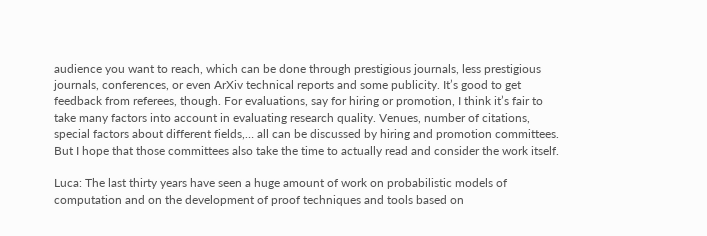audience you want to reach, which can be done through prestigious journals, less prestigious journals, conferences, or even ArXiv technical reports and some publicity. It’s good to get feedback from referees, though. For evaluations, say for hiring or promotion, I think it’s fair to take many factors into account in evaluating research quality. Venues, number of citations, special factors about different fields,… all can be discussed by hiring and promotion committees. But I hope that those committees also take the time to actually read and consider the work itself.

Luca: The last thirty years have seen a huge amount of work on probabilistic models of computation and on the development of proof techniques and tools based on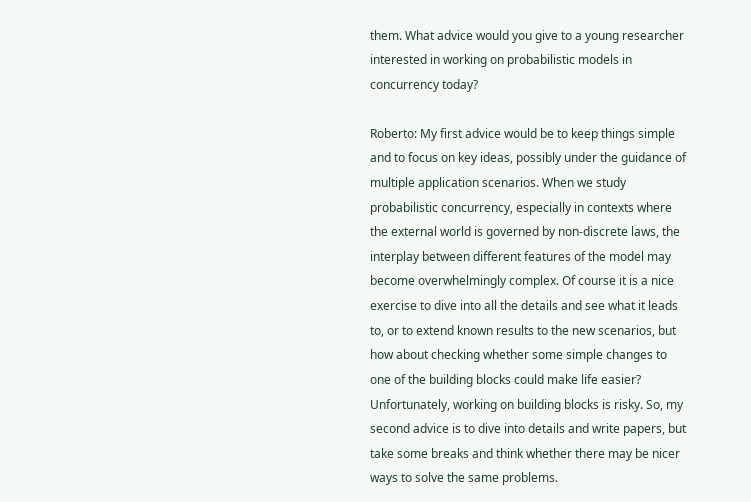them. What advice would you give to a young researcher interested in working on probabilistic models in concurrency today?

Roberto: My first advice would be to keep things simple and to focus on key ideas, possibly under the guidance of multiple application scenarios. When we study probabilistic concurrency, especially in contexts where the external world is governed by non-discrete laws, the interplay between different features of the model may become overwhelmingly complex. Of course it is a nice exercise to dive into all the details and see what it leads to, or to extend known results to the new scenarios, but how about checking whether some simple changes to one of the building blocks could make life easier? Unfortunately, working on building blocks is risky. So, my second advice is to dive into details and write papers, but take some breaks and think whether there may be nicer ways to solve the same problems.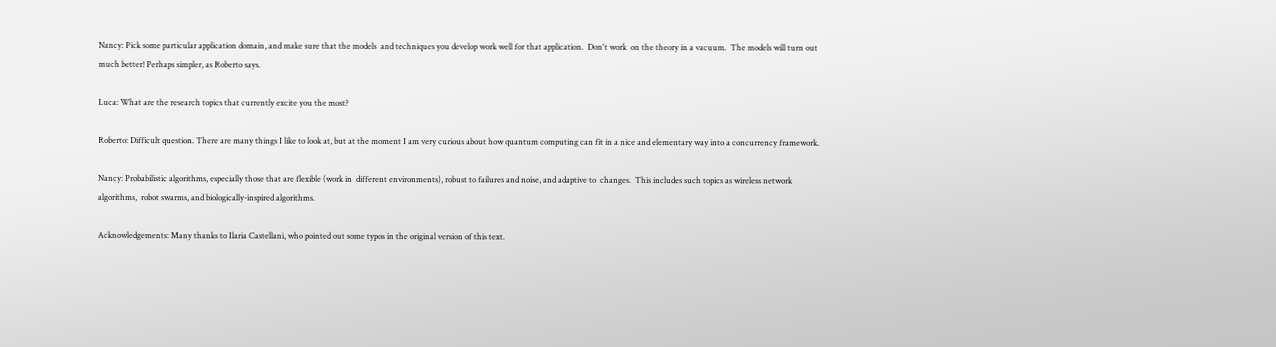Nancy: Pick some particular application domain, and make sure that the models  and techniques you develop work well for that application.  Don't work  on the theory in a vacuum.  The models will turn out much better! Perhaps simpler, as Roberto says.

Luca: What are the research topics that currently excite you the most?

Roberto: Difficult question. There are many things I like to look at, but at the moment I am very curious about how quantum computing can fit in a nice and elementary way into a concurrency framework.

Nancy: Probabilistic algorithms, especially those that are flexible (work in  different environments), robust to failures and noise, and adaptive to  changes.  This includes such topics as wireless network algorithms,  robot swarms, and biologically-inspired algorithms.

Acknowledgements: Many thanks to Ilaria Castellani, who pointed out some typos in the original version of this text.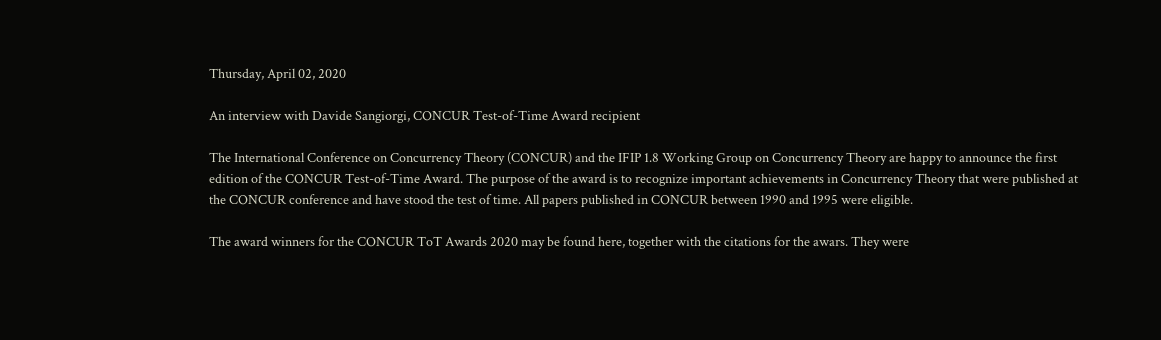Thursday, April 02, 2020

An interview with Davide Sangiorgi, CONCUR Test-of-Time Award recipient

The International Conference on Concurrency Theory (CONCUR) and the IFIP 1.8 Working Group on Concurrency Theory are happy to announce the first edition of the CONCUR Test-of-Time Award. The purpose of the award is to recognize important achievements in Concurrency Theory that were published at the CONCUR conference and have stood the test of time. All papers published in CONCUR between 1990 and 1995 were eligible.

The award winners for the CONCUR ToT Awards 2020 may be found here, together with the citations for the awars. They were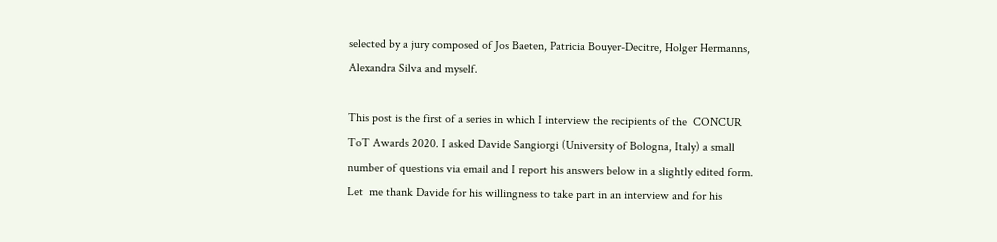selected by a jury composed of Jos Baeten, Patricia Bouyer-Decitre, Holger Hermanns, Alexandra Silva and myself.

This post is the first of a series in which I interview the recipients of the  CONCUR ToT Awards 2020. I asked Davide Sangiorgi (University of Bologna, Italy) a small number of questions via email and I report his answers below in a slightly edited form. Let  me thank Davide for his willingness to take part in an interview and for his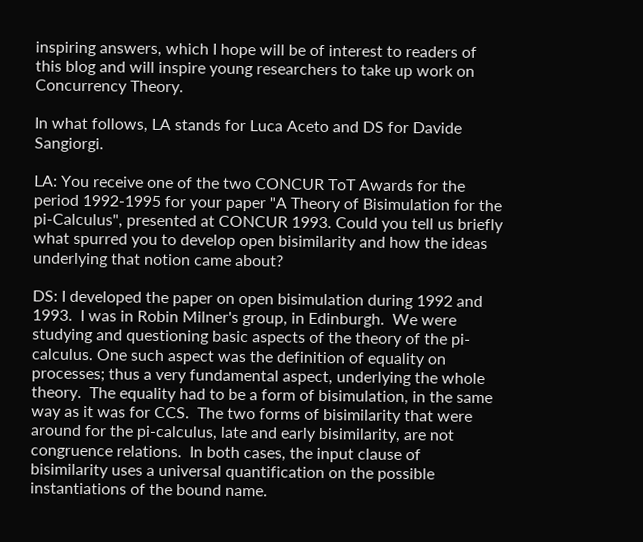inspiring answers, which I hope will be of interest to readers of this blog and will inspire young researchers to take up work on Concurrency Theory.

In what follows, LA stands for Luca Aceto and DS for Davide Sangiorgi.

LA: You receive one of the two CONCUR ToT Awards for the period 1992-1995 for your paper "A Theory of Bisimulation for the pi-Calculus", presented at CONCUR 1993. Could you tell us briefly what spurred you to develop open bisimilarity and how the ideas underlying that notion came about?

DS: I developed the paper on open bisimulation during 1992 and 1993.  I was in Robin Milner's group, in Edinburgh.  We were studying and questioning basic aspects of the theory of the pi-calculus. One such aspect was the definition of equality on processes; thus a very fundamental aspect, underlying the whole theory.  The equality had to be a form of bisimulation, in the same way as it was for CCS.  The two forms of bisimilarity that were around for the pi-calculus, late and early bisimilarity, are not congruence relations.  In both cases, the input clause of bisimilarity uses a universal quantification on the possible instantiations of the bound name.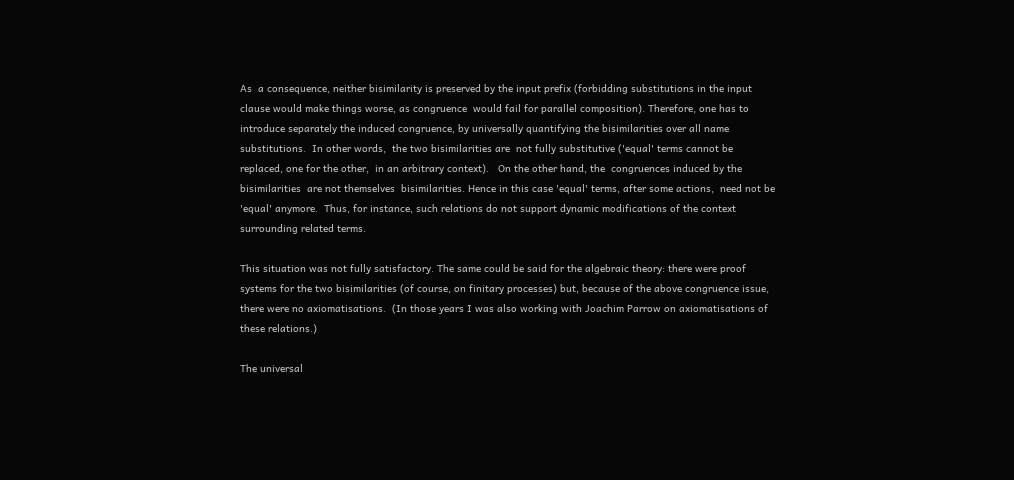As  a consequence, neither bisimilarity is preserved by the input prefix (forbidding substitutions in the input clause would make things worse, as congruence  would fail for parallel composition). Therefore, one has to introduce separately the induced congruence, by universally quantifying the bisimilarities over all name substitutions.  In other words,  the two bisimilarities are  not fully substitutive ('equal' terms cannot be replaced, one for the other,  in an arbitrary context).   On the other hand, the  congruences induced by the bisimilarities  are not themselves  bisimilarities. Hence in this case 'equal' terms, after some actions,  need not be 'equal' anymore.  Thus, for instance, such relations do not support dynamic modifications of the context surrounding related terms.

This situation was not fully satisfactory. The same could be said for the algebraic theory: there were proof systems for the two bisimilarities (of course, on finitary processes) but, because of the above congruence issue, there were no axiomatisations.  (In those years I was also working with Joachim Parrow on axiomatisations of these relations.)

The universal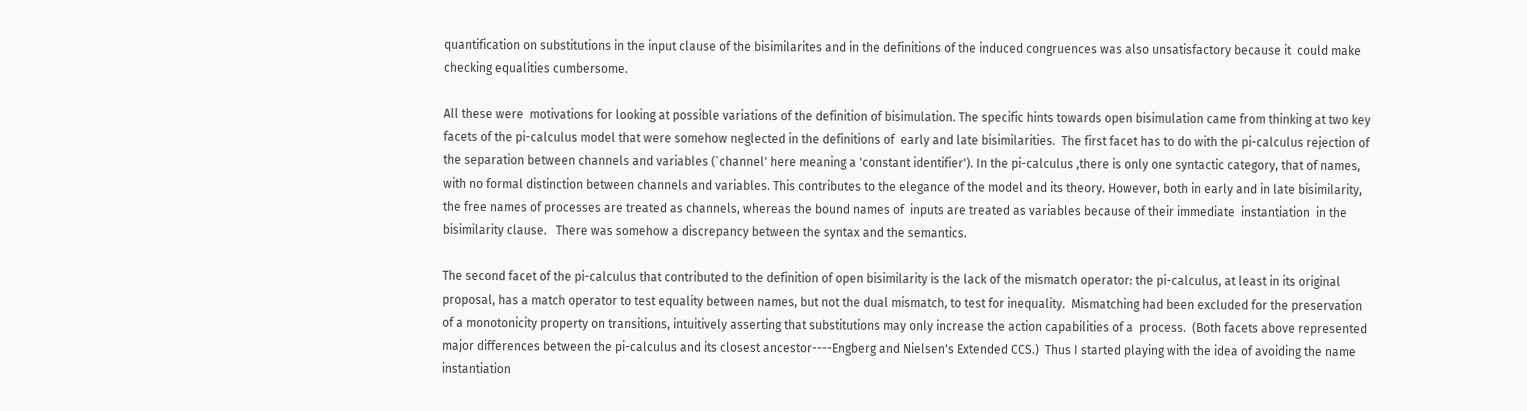quantification on substitutions in the input clause of the bisimilarites and in the definitions of the induced congruences was also unsatisfactory because it  could make checking equalities cumbersome.

All these were  motivations for looking at possible variations of the definition of bisimulation. The specific hints towards open bisimulation came from thinking at two key facets of the pi-calculus model that were somehow neglected in the definitions of  early and late bisimilarities.  The first facet has to do with the pi-calculus rejection of the separation between channels and variables (`channel' here meaning a 'constant identifier'). In the pi-calculus ,there is only one syntactic category, that of names, with no formal distinction between channels and variables. This contributes to the elegance of the model and its theory. However, both in early and in late bisimilarity, the free names of processes are treated as channels, whereas the bound names of  inputs are treated as variables because of their immediate  instantiation  in the bisimilarity clause.   There was somehow a discrepancy between the syntax and the semantics.

The second facet of the pi-calculus that contributed to the definition of open bisimilarity is the lack of the mismatch operator: the pi-calculus, at least in its original proposal, has a match operator to test equality between names, but not the dual mismatch, to test for inequality.  Mismatching had been excluded for the preservation of a monotonicity property on transitions, intuitively asserting that substitutions may only increase the action capabilities of a  process.  (Both facets above represented major differences between the pi-calculus and its closest ancestor----Engberg and Nielsen's Extended CCS.)  Thus I started playing with the idea of avoiding the name instantiation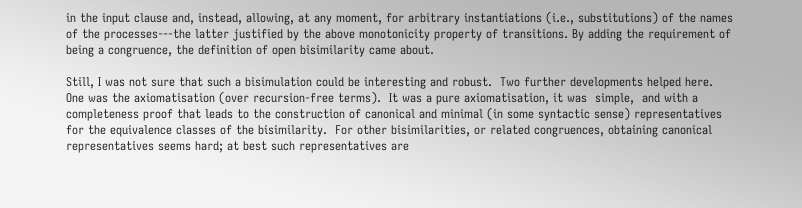in the input clause and, instead, allowing, at any moment, for arbitrary instantiations (i.e., substitutions) of the names of the processes---the latter justified by the above monotonicity property of transitions. By adding the requirement of being a congruence, the definition of open bisimilarity came about.

Still, I was not sure that such a bisimulation could be interesting and robust.  Two further developments helped here. One was the axiomatisation (over recursion-free terms).  It was a pure axiomatisation, it was  simple,  and with a completeness proof that leads to the construction of canonical and minimal (in some syntactic sense) representatives for the equivalence classes of the bisimilarity.  For other bisimilarities, or related congruences, obtaining canonical representatives seems hard; at best such representatives are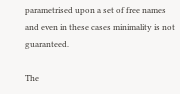parametrised upon a set of free names and even in these cases minimality is not guaranteed.

The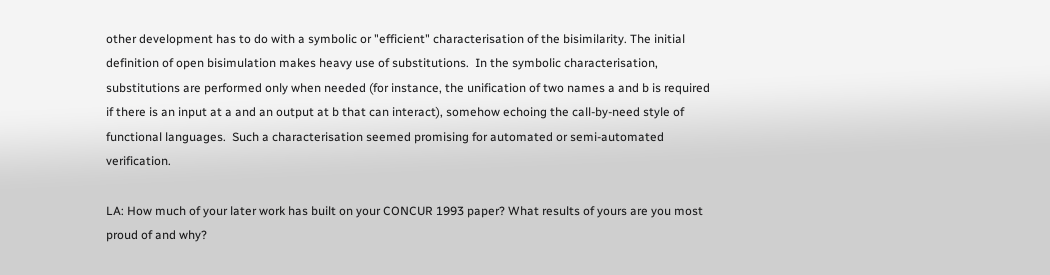other development has to do with a symbolic or "efficient" characterisation of the bisimilarity. The initial definition of open bisimulation makes heavy use of substitutions.  In the symbolic characterisation, substitutions are performed only when needed (for instance, the unification of two names a and b is required if there is an input at a and an output at b that can interact), somehow echoing the call-by-need style of  functional languages.  Such a characterisation seemed promising for automated or semi-automated verification.

LA: How much of your later work has built on your CONCUR 1993 paper? What results of yours are you most proud of and why?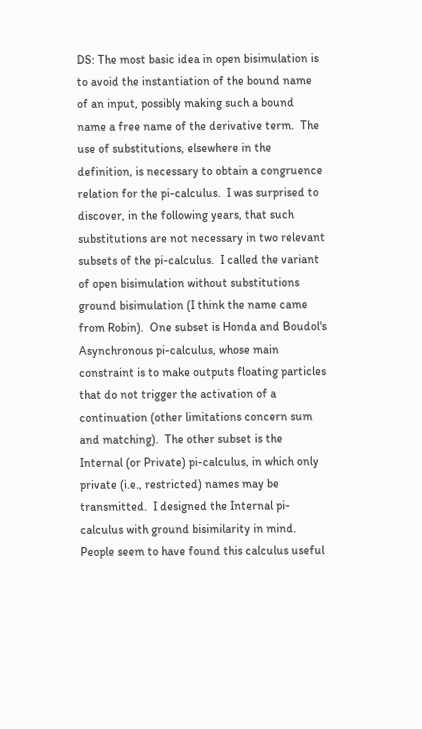DS: The most basic idea in open bisimulation is to avoid the instantiation of the bound name of an input, possibly making such a bound name a free name of the derivative term.  The use of substitutions, elsewhere in the definition, is necessary to obtain a congruence relation for the pi-calculus.  I was surprised to discover, in the following years, that such substitutions are not necessary in two relevant subsets of the pi-calculus.  I called the variant of open bisimulation without substitutions ground bisimulation (I think the name came from Robin).  One subset is Honda and Boudol's Asynchronous pi-calculus, whose main constraint is to make outputs floating particles that do not trigger the activation of a continuation (other limitations concern sum and matching).  The other subset is the Internal (or Private) pi-calculus, in which only private (i.e., restricted) names may be transmitted.  I designed the Internal pi-calculus with ground bisimilarity in mind.  People seem to have found this calculus useful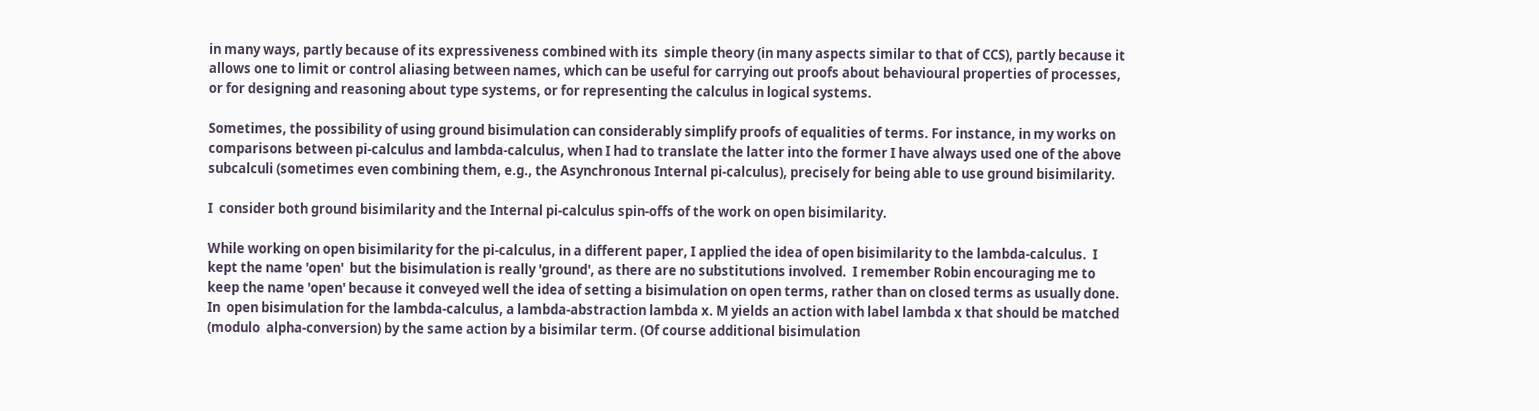in many ways, partly because of its expressiveness combined with its  simple theory (in many aspects similar to that of CCS), partly because it allows one to limit or control aliasing between names, which can be useful for carrying out proofs about behavioural properties of processes, or for designing and reasoning about type systems, or for representing the calculus in logical systems.

Sometimes, the possibility of using ground bisimulation can considerably simplify proofs of equalities of terms. For instance, in my works on comparisons between pi-calculus and lambda-calculus, when I had to translate the latter into the former I have always used one of the above subcalculi (sometimes even combining them, e.g., the Asynchronous Internal pi-calculus), precisely for being able to use ground bisimilarity.

I  consider both ground bisimilarity and the Internal pi-calculus spin-offs of the work on open bisimilarity.

While working on open bisimilarity for the pi-calculus, in a different paper, I applied the idea of open bisimilarity to the lambda-calculus.  I kept the name 'open'  but the bisimulation is really 'ground', as there are no substitutions involved.  I remember Robin encouraging me to keep the name 'open' because it conveyed well the idea of setting a bisimulation on open terms, rather than on closed terms as usually done. In  open bisimulation for the lambda-calculus, a lambda-abstraction lambda x. M yields an action with label lambda x that should be matched (modulo  alpha-conversion) by the same action by a bisimilar term. (Of course additional bisimulation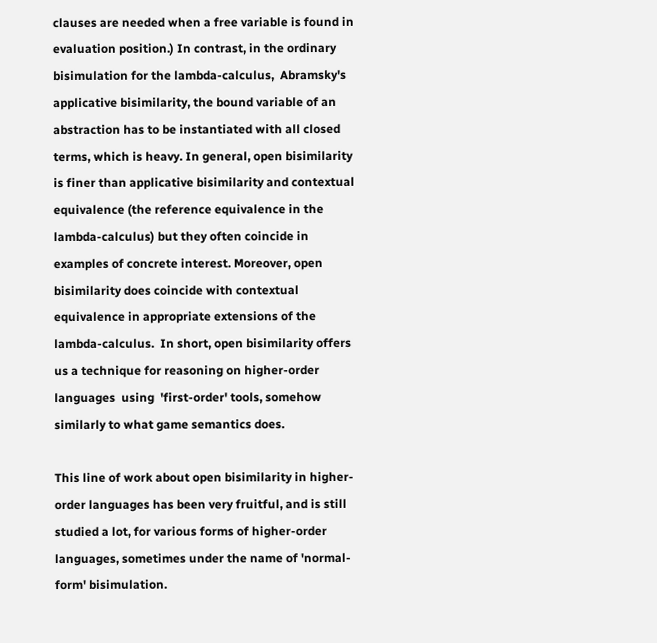clauses are needed when a free variable is found in evaluation position.) In contrast, in the ordinary bisimulation for the lambda-calculus,  Abramsky's applicative bisimilarity, the bound variable of an abstraction has to be instantiated with all closed terms, which is heavy. In general, open bisimilarity is finer than applicative bisimilarity and contextual equivalence (the reference equivalence in the lambda-calculus) but they often coincide in examples of concrete interest. Moreover, open bisimilarity does coincide with contextual equivalence in appropriate extensions of the lambda-calculus.  In short, open bisimilarity offers us a technique for reasoning on higher-order languages  using  'first-order' tools, somehow similarly to what game semantics does.

This line of work about open bisimilarity in higher-order languages has been very fruitful, and is still studied a lot, for various forms of higher-order languages, sometimes under the name of 'normal-form' bisimulation.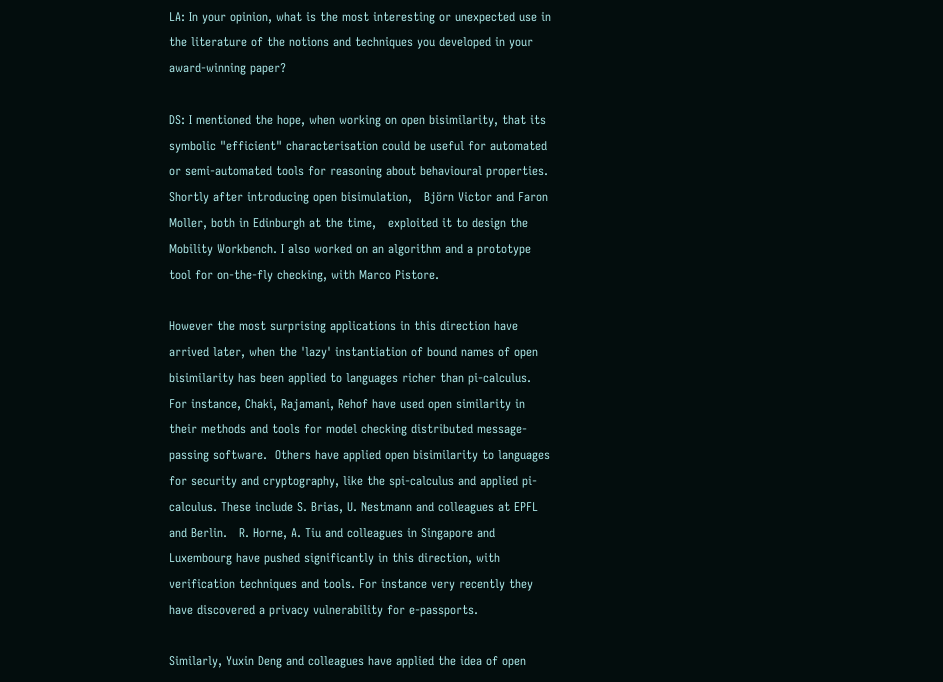LA: In your opinion, what is the most interesting or unexpected use in the literature of the notions and techniques you developed in your award-winning paper?

DS: I mentioned the hope, when working on open bisimilarity, that its symbolic "efficient" characterisation could be useful for automated or semi-automated tools for reasoning about behavioural properties.  Shortly after introducing open bisimulation,   Björn Victor and Faron Moller, both in Edinburgh at the time,   exploited it to design the Mobility Workbench. I also worked on an algorithm and a prototype tool for on-the-fly checking, with Marco Pistore.

However the most surprising applications in this direction have arrived later, when the 'lazy' instantiation of bound names of open bisimilarity has been applied to languages richer than pi-calculus.  For instance, Chaki, Rajamani, Rehof have used open similarity in their methods and tools for model checking distributed message-passing software.  Others have applied open bisimilarity to languages for security and cryptography, like the spi-calculus and applied pi-calculus. These include S. Brias, U. Nestmann and colleagues at EPFL and Berlin.   R. Horne, A. Tiu and colleagues in Singapore and Luxembourg have pushed significantly in this direction, with verification techniques and tools. For instance very recently they have discovered a privacy vulnerability for e-passports.

Similarly, Yuxin Deng and colleagues have applied the idea of open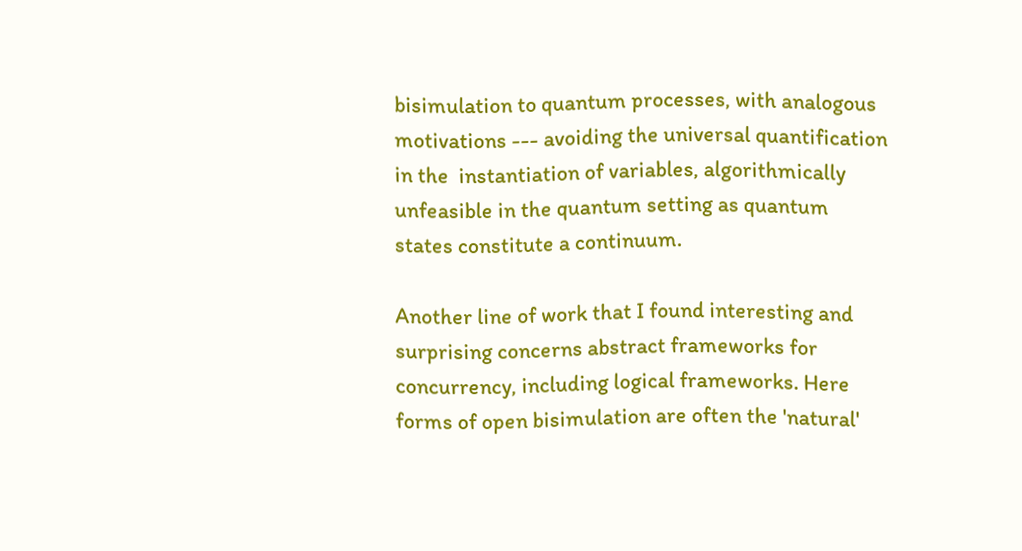bisimulation to quantum processes, with analogous motivations --- avoiding the universal quantification in the  instantiation of variables, algorithmically unfeasible in the quantum setting as quantum states constitute a continuum.

Another line of work that I found interesting and surprising concerns abstract frameworks for concurrency, including logical frameworks. Here forms of open bisimulation are often the 'natural'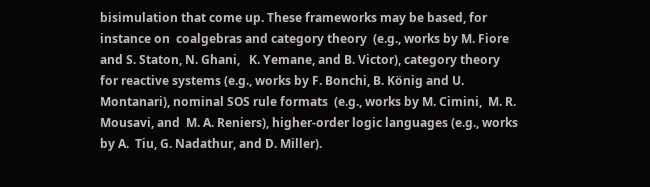bisimulation that come up. These frameworks may be based, for instance on  coalgebras and category theory  (e.g., works by M. Fiore and S. Staton, N. Ghani,   K. Yemane, and B. Victor), category theory for reactive systems (e.g., works by F. Bonchi, B. König and U. Montanari), nominal SOS rule formats  (e.g., works by M. Cimini,  M. R. Mousavi, and  M. A. Reniers), higher-order logic languages (e.g., works by A.  Tiu, G. Nadathur, and D. Miller).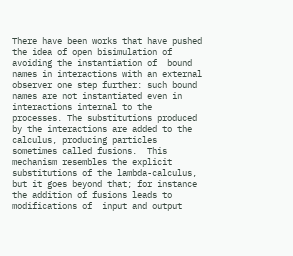There have been works that have pushed the idea of open bisimulation of avoiding the instantiation of  bound names in interactions with an external observer one step further: such bound names are not instantiated even in interactions internal to the processes. The substitutions produced by the interactions are added to the calculus, producing particles sometimes called fusions.  This mechanism resembles the explicit substitutions of the lambda-calculus, but it goes beyond that; for instance the addition of fusions leads to modifications of  input and output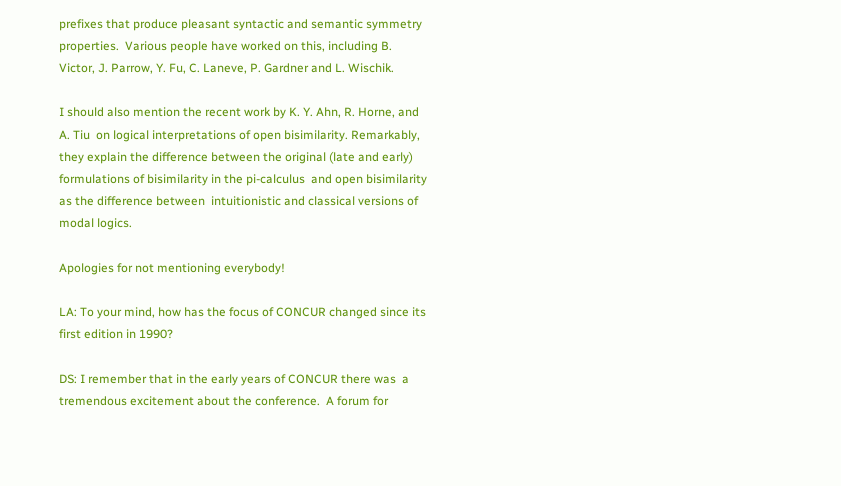prefixes that produce pleasant syntactic and semantic symmetry properties.  Various people have worked on this, including B. Victor, J. Parrow, Y. Fu, C. Laneve, P. Gardner and L. Wischik.

I should also mention the recent work by K. Y. Ahn, R. Horne, and A. Tiu  on logical interpretations of open bisimilarity. Remarkably, they explain the difference between the original (late and early)  formulations of bisimilarity in the pi-calculus  and open bisimilarity as the difference between  intuitionistic and classical versions of modal logics.

Apologies for not mentioning everybody!

LA: To your mind, how has the focus of CONCUR changed since its first edition in 1990?

DS: I remember that in the early years of CONCUR there was  a tremendous excitement about the conference.  A forum for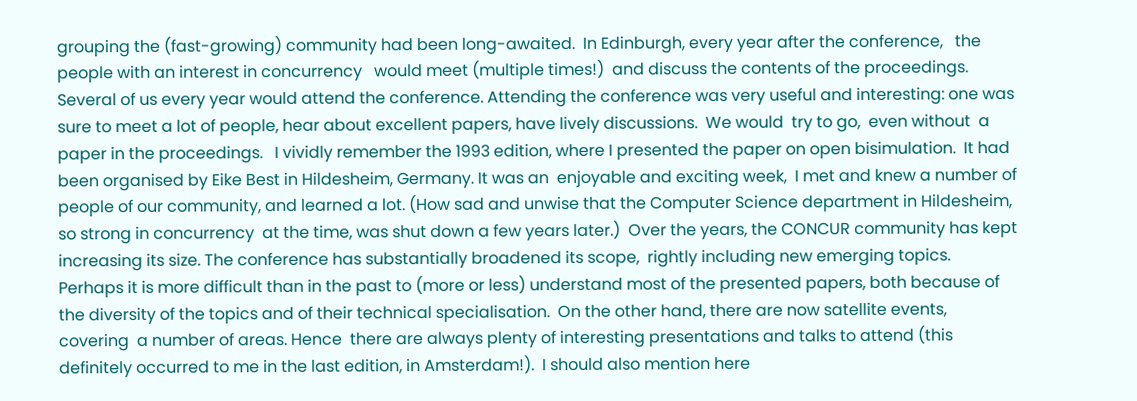grouping the (fast-growing) community had been long-awaited.  In Edinburgh, every year after the conference,   the people with an interest in concurrency   would meet (multiple times!)  and discuss the contents of the proceedings.  Several of us every year would attend the conference. Attending the conference was very useful and interesting: one was sure to meet a lot of people, hear about excellent papers, have lively discussions.  We would  try to go,  even without  a paper in the proceedings.   I vividly remember the 1993 edition, where I presented the paper on open bisimulation.  It had been organised by Eike Best in Hildesheim, Germany. It was an  enjoyable and exciting week,  I met and knew a number of people of our community, and learned a lot. (How sad and unwise that the Computer Science department in Hildesheim, so strong in concurrency  at the time, was shut down a few years later.)  Over the years, the CONCUR community has kept increasing its size. The conference has substantially broadened its scope,  rightly including new emerging topics. Perhaps it is more difficult than in the past to (more or less) understand most of the presented papers, both because of the diversity of the topics and of their technical specialisation.  On the other hand, there are now satellite events, covering  a number of areas. Hence  there are always plenty of interesting presentations and talks to attend (this definitely occurred to me in the last edition, in Amsterdam!).  I should also mention here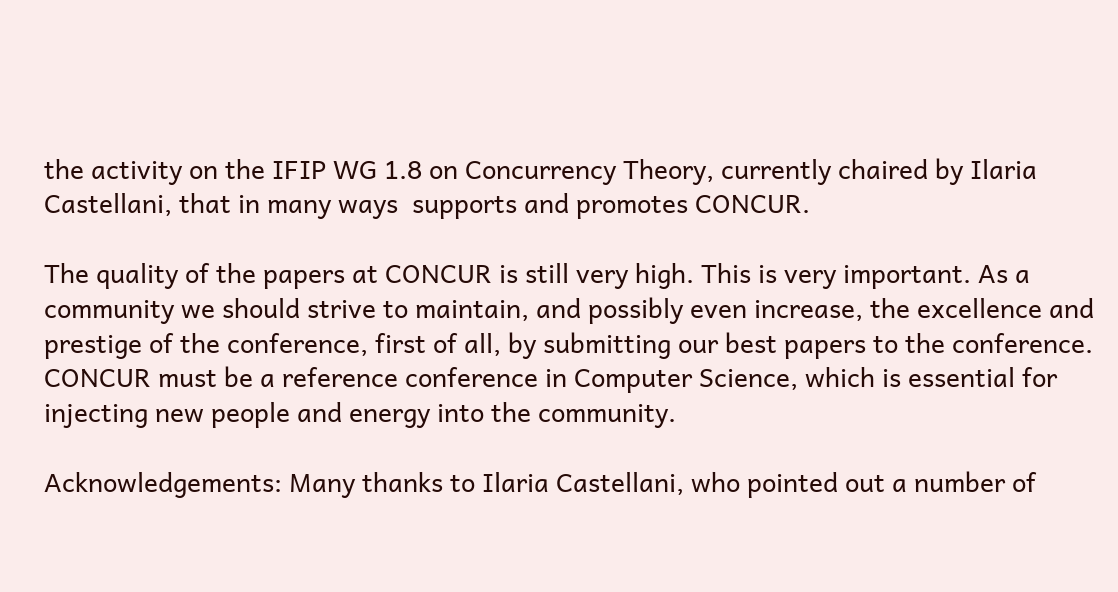the activity on the IFIP WG 1.8 on Concurrency Theory, currently chaired by Ilaria Castellani, that in many ways  supports and promotes CONCUR.

The quality of the papers at CONCUR is still very high. This is very important. As a community we should strive to maintain, and possibly even increase, the excellence and prestige of the conference, first of all, by submitting our best papers to the conference. CONCUR must be a reference conference in Computer Science, which is essential for injecting new people and energy into the community.

Acknowledgements: Many thanks to Ilaria Castellani, who pointed out a number of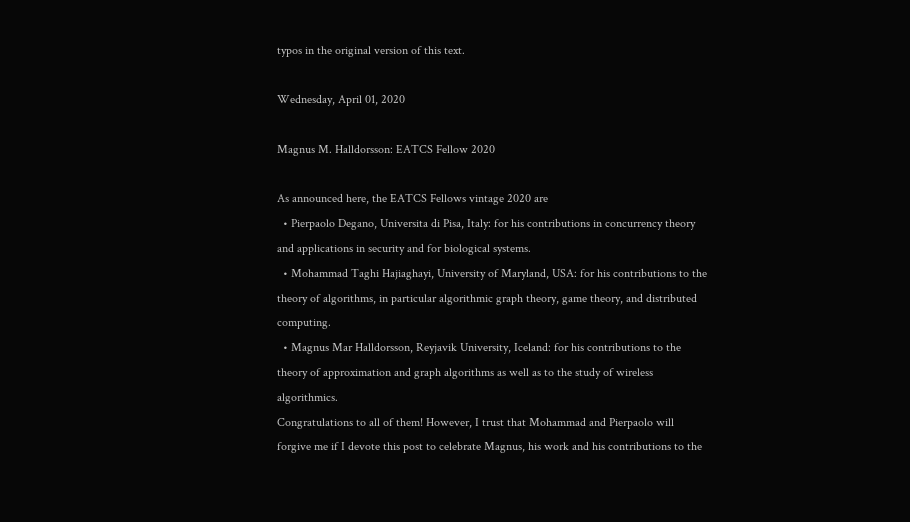typos in the original version of this text.

Wednesday, April 01, 2020

Magnus M. Halldorsson: EATCS Fellow 2020

As announced here, the EATCS Fellows vintage 2020 are
  • Pierpaolo Degano, Universita di Pisa, Italy: for his contributions in concurrency theory and applications in security and for biological systems.
  • Mohammad Taghi Hajiaghayi, University of Maryland, USA: for his contributions to the theory of algorithms, in particular algorithmic graph theory, game theory, and distributed computing.
  • Magnus Mar Halldorsson, Reyjavik University, Iceland: for his contributions to the theory of approximation and graph algorithms as well as to the study of wireless algorithmics.
Congratulations to all of them! However, I trust that Mohammad and Pierpaolo will forgive me if I devote this post to celebrate Magnus, his work and his contributions to the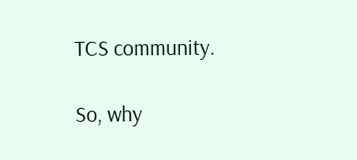TCS community.

So, why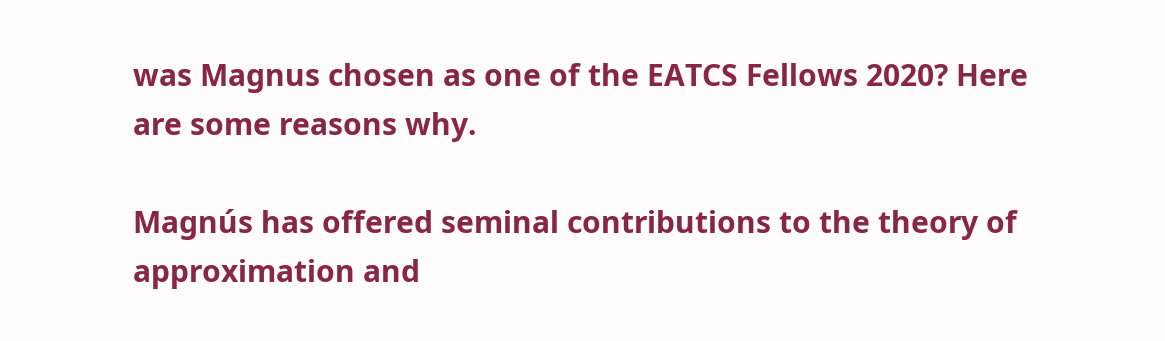was Magnus chosen as one of the EATCS Fellows 2020? Here are some reasons why.

Magnús has offered seminal contributions to the theory of approximation and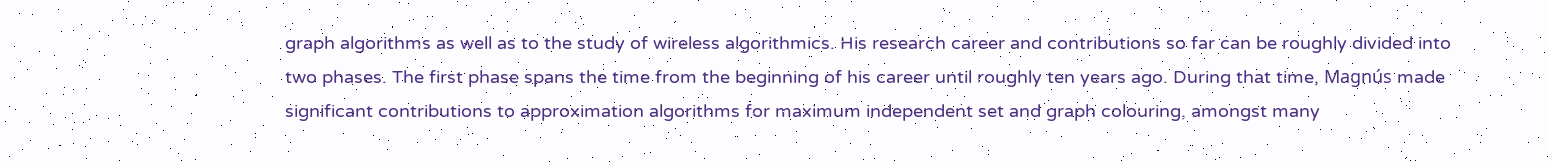graph algorithms as well as to the study of wireless algorithmics. His research career and contributions so far can be roughly divided into two phases. The first phase spans the time from the beginning of his career until roughly ten years ago. During that time, Magnús made significant contributions to approximation algorithms for maximum independent set and graph colouring, amongst many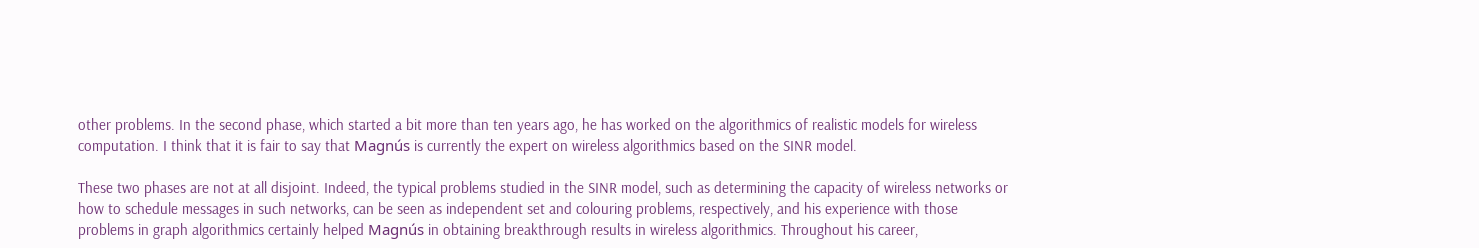other problems. In the second phase, which started a bit more than ten years ago, he has worked on the algorithmics of realistic models for wireless computation. I think that it is fair to say that Magnús is currently the expert on wireless algorithmics based on the SINR model.

These two phases are not at all disjoint. Indeed, the typical problems studied in the SINR model, such as determining the capacity of wireless networks or how to schedule messages in such networks, can be seen as independent set and colouring problems, respectively, and his experience with those problems in graph algorithmics certainly helped Magnús in obtaining breakthrough results in wireless algorithmics. Throughout his career,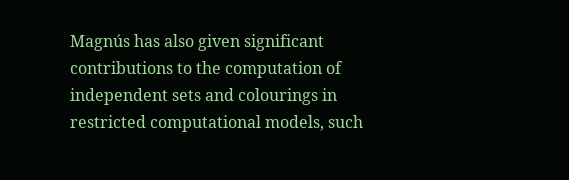Magnús has also given significant contributions to the computation of independent sets and colourings in restricted computational models, such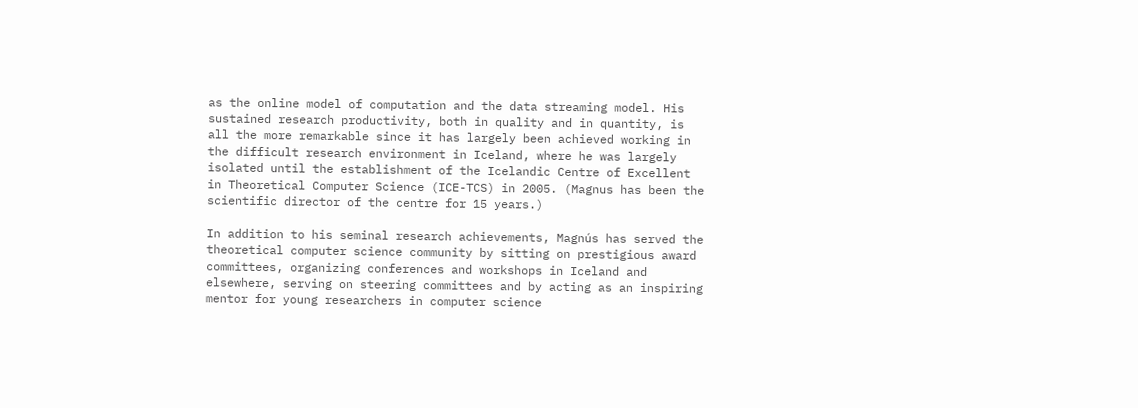as the online model of computation and the data streaming model. His sustained research productivity, both in quality and in quantity, is all the more remarkable since it has largely been achieved working in the difficult research environment in Iceland, where he was largely isolated until the establishment of the Icelandic Centre of Excellent in Theoretical Computer Science (ICE-TCS) in 2005. (Magnus has been the scientific director of the centre for 15 years.)

In addition to his seminal research achievements, Magnús has served the theoretical computer science community by sitting on prestigious award committees, organizing conferences and workshops in Iceland and elsewhere, serving on steering committees and by acting as an inspiring mentor for young researchers in computer science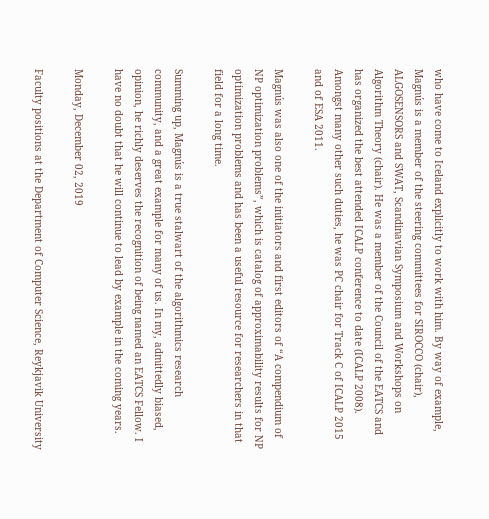who have come to Iceland explicitly to work with him. By way of example, Magnús is a member of the steering committees for SIROCCO (chair), ALGOSENSORS and SWAT, Scandinavian Symposium and Workshops on Algorithm Theory (chair). He was a member of the Council of the EATCS and has organized the best attended ICALP conference to date (ICALP 2008). Amongst many other such duties, he was PC chair for Track C of ICALP 2015 and of ESA 2011.

Magnús was also one of the initiators and first editors of “A compendium of NP optimization problems”, which is catalog of approximability results for NP optimization problems and has been a useful resource for researchers in that field for a long time.

Summing up, Magnús is a true stalwart of the algorithmics research community, and a great example for many of us. In my, admittedly biased, opinion, he richly deserves the recognition of being named an EATCS Fellow. I have no doubt that he will continue to lead by example in the coming years.

Monday, December 02, 2019

Faculty positions at the Department of Computer Science, Reykjavik University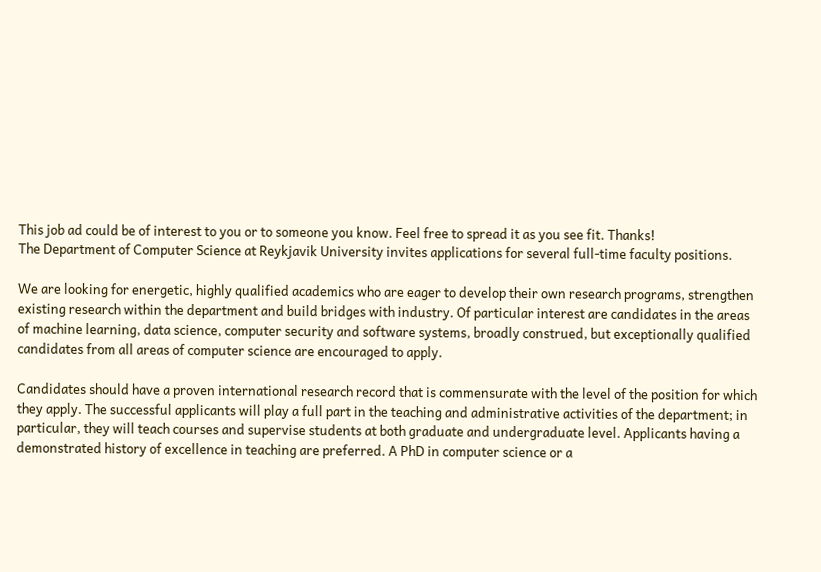This job ad could be of interest to you or to someone you know. Feel free to spread it as you see fit. Thanks!
The Department of Computer Science at Reykjavik University invites applications for several full-time faculty positions.

We are looking for energetic, highly qualified academics who are eager to develop their own research programs, strengthen existing research within the department and build bridges with industry. Of particular interest are candidates in the areas of machine learning, data science, computer security and software systems, broadly construed, but exceptionally qualified candidates from all areas of computer science are encouraged to apply.

Candidates should have a proven international research record that is commensurate with the level of the position for which they apply. The successful applicants will play a full part in the teaching and administrative activities of the department; in particular, they will teach courses and supervise students at both graduate and undergraduate level. Applicants having a demonstrated history of excellence in teaching are preferred. A PhD in computer science or a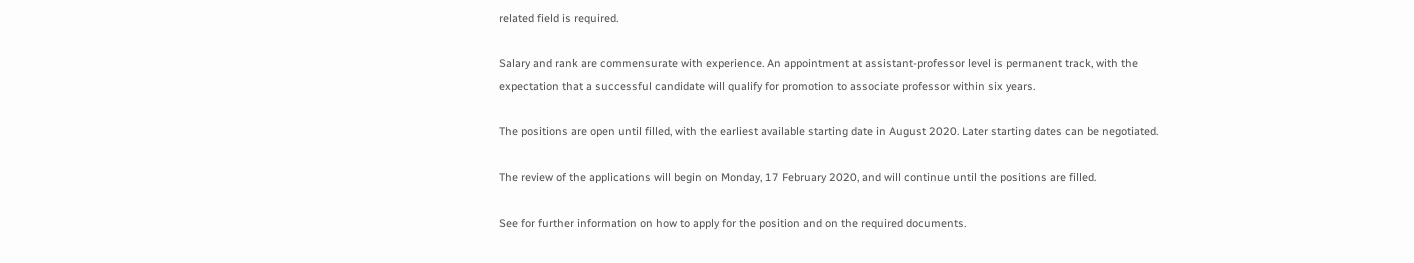related field is required.

Salary and rank are commensurate with experience. An appointment at assistant-professor level is permanent track, with the expectation that a successful candidate will qualify for promotion to associate professor within six years.

The positions are open until filled, with the earliest available starting date in August 2020. Later starting dates can be negotiated.

The review of the applications will begin on Monday, 17 February 2020, and will continue until the positions are filled.

See for further information on how to apply for the position and on the required documents.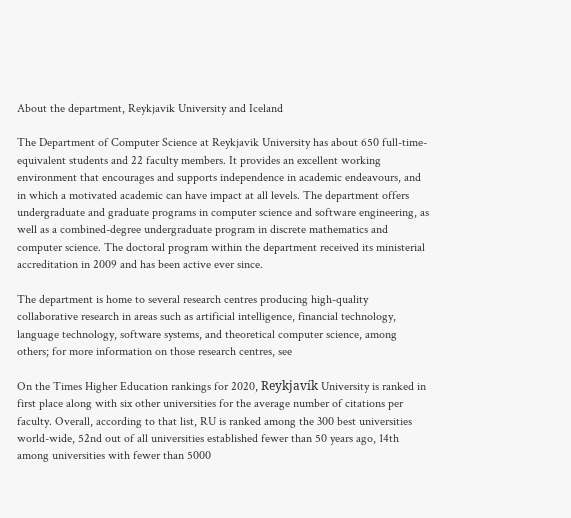About the department, Reykjavik University and Iceland

The Department of Computer Science at Reykjavik University has about 650 full-time-equivalent students and 22 faculty members. It provides an excellent working environment that encourages and supports independence in academic endeavours, and in which a motivated academic can have impact at all levels. The department offers undergraduate and graduate programs in computer science and software engineering, as well as a combined-degree undergraduate program in discrete mathematics and computer science. The doctoral program within the department received its ministerial accreditation in 2009 and has been active ever since.

The department is home to several research centres producing high-quality collaborative research in areas such as artificial intelligence, financial technology, language technology, software systems, and theoretical computer science, among others; for more information on those research centres, see

On the Times Higher Education rankings for 2020, Reykjavík University is ranked in first place along with six other universities for the average number of citations per faculty. Overall, according to that list, RU is ranked among the 300 best universities world-wide, 52nd out of all universities established fewer than 50 years ago, 14th among universities with fewer than 5000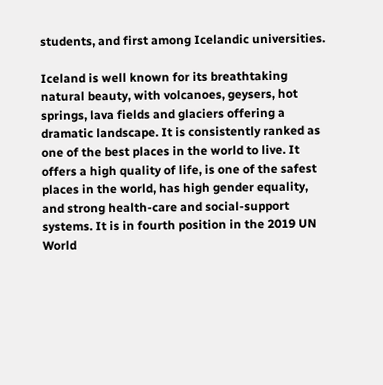students, and first among Icelandic universities.

Iceland is well known for its breathtaking natural beauty, with volcanoes, geysers, hot springs, lava fields and glaciers offering a dramatic landscape. It is consistently ranked as one of the best places in the world to live. It offers a high quality of life, is one of the safest places in the world, has high gender equality, and strong health-care and social-support systems. It is in fourth position in the 2019 UN World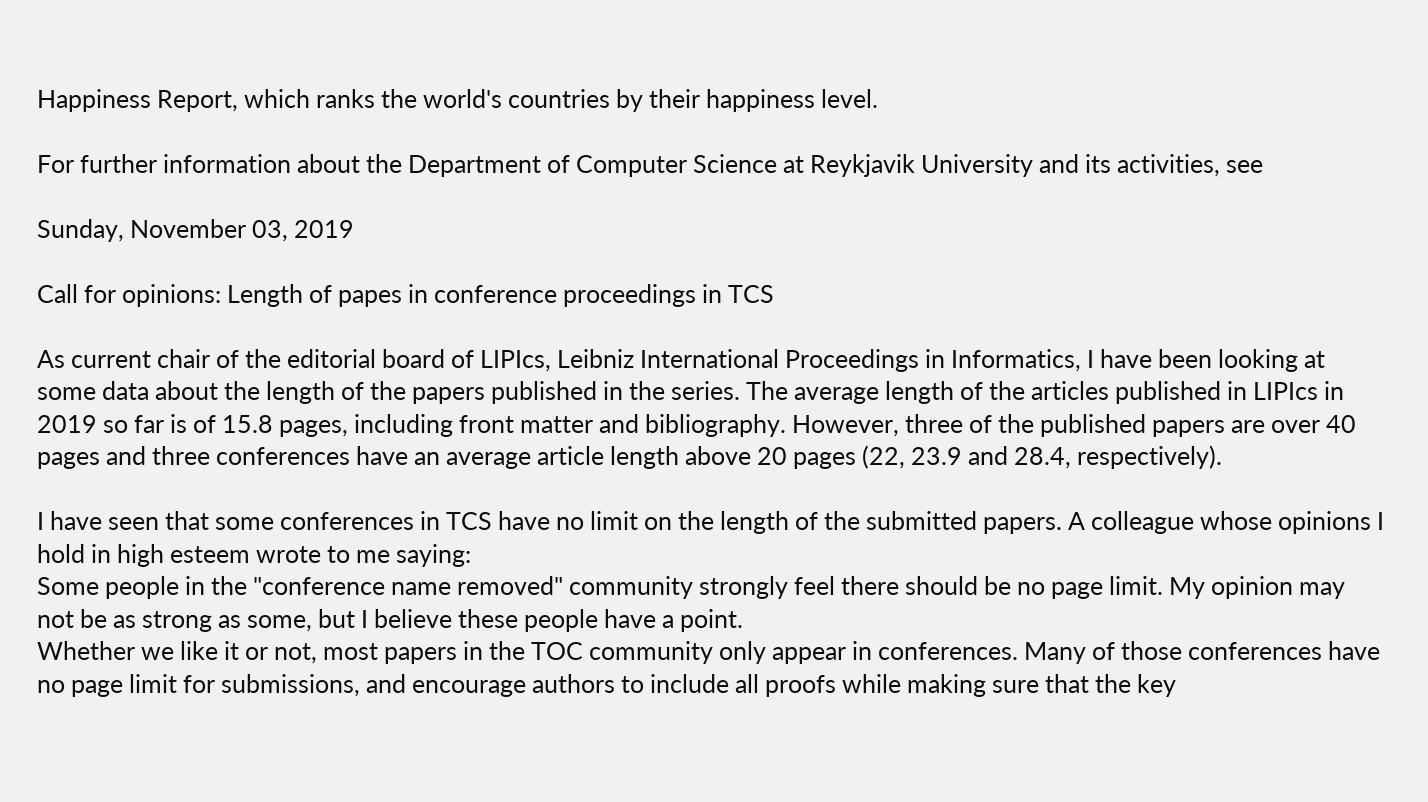Happiness Report, which ranks the world's countries by their happiness level.

For further information about the Department of Computer Science at Reykjavik University and its activities, see

Sunday, November 03, 2019

Call for opinions: Length of papes in conference proceedings in TCS

As current chair of the editorial board of LIPIcs, Leibniz International Proceedings in Informatics, I have been looking at some data about the length of the papers published in the series. The average length of the articles published in LIPIcs in 2019 so far is of 15.8 pages, including front matter and bibliography. However, three of the published papers are over 40 pages and three conferences have an average article length above 20 pages (22, 23.9 and 28.4, respectively).

I have seen that some conferences in TCS have no limit on the length of the submitted papers. A colleague whose opinions I hold in high esteem wrote to me saying:
Some people in the "conference name removed" community strongly feel there should be no page limit. My opinion may not be as strong as some, but I believe these people have a point.
Whether we like it or not, most papers in the TOC community only appear in conferences. Many of those conferences have no page limit for submissions, and encourage authors to include all proofs while making sure that the key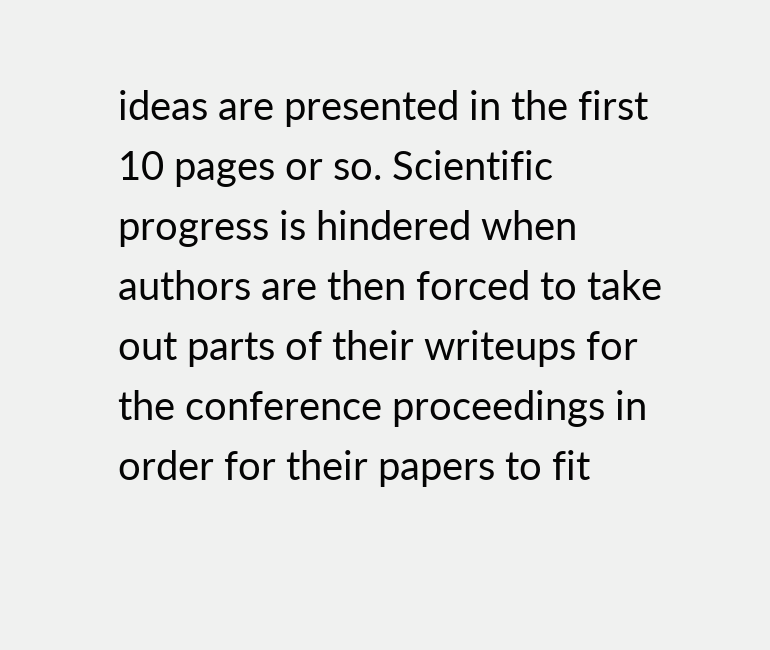ideas are presented in the first 10 pages or so. Scientific progress is hindered when authors are then forced to take out parts of their writeups for the conference proceedings in order for their papers to fit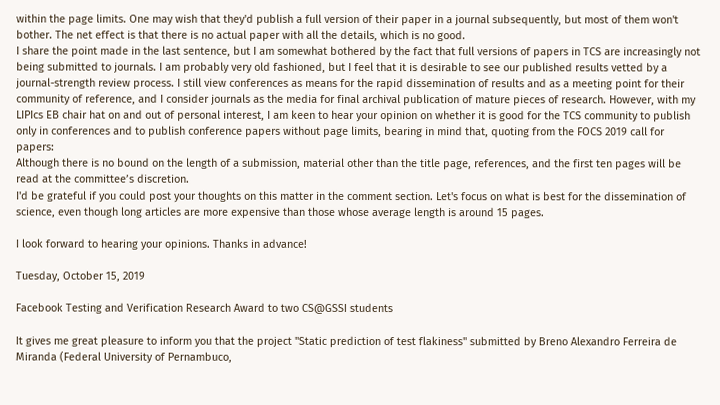within the page limits. One may wish that they'd publish a full version of their paper in a journal subsequently, but most of them won't bother. The net effect is that there is no actual paper with all the details, which is no good.
I share the point made in the last sentence, but I am somewhat bothered by the fact that full versions of papers in TCS are increasingly not being submitted to journals. I am probably very old fashioned, but I feel that it is desirable to see our published results vetted by a journal-strength review process. I still view conferences as means for the rapid dissemination of results and as a meeting point for their community of reference, and I consider journals as the media for final archival publication of mature pieces of research. However, with my LIPIcs EB chair hat on and out of personal interest, I am keen to hear your opinion on whether it is good for the TCS community to publish only in conferences and to publish conference papers without page limits, bearing in mind that, quoting from the FOCS 2019 call for papers:
Although there is no bound on the length of a submission, material other than the title page, references, and the first ten pages will be read at the committee’s discretion.
I'd be grateful if you could post your thoughts on this matter in the comment section. Let's focus on what is best for the dissemination of science, even though long articles are more expensive than those whose average length is around 15 pages.

I look forward to hearing your opinions. Thanks in advance!

Tuesday, October 15, 2019

Facebook Testing and Verification Research Award to two CS@GSSI students

It gives me great pleasure to inform you that the project "Static prediction of test flakiness" submitted by Breno Alexandro Ferreira de Miranda (Federal University of Pernambuco,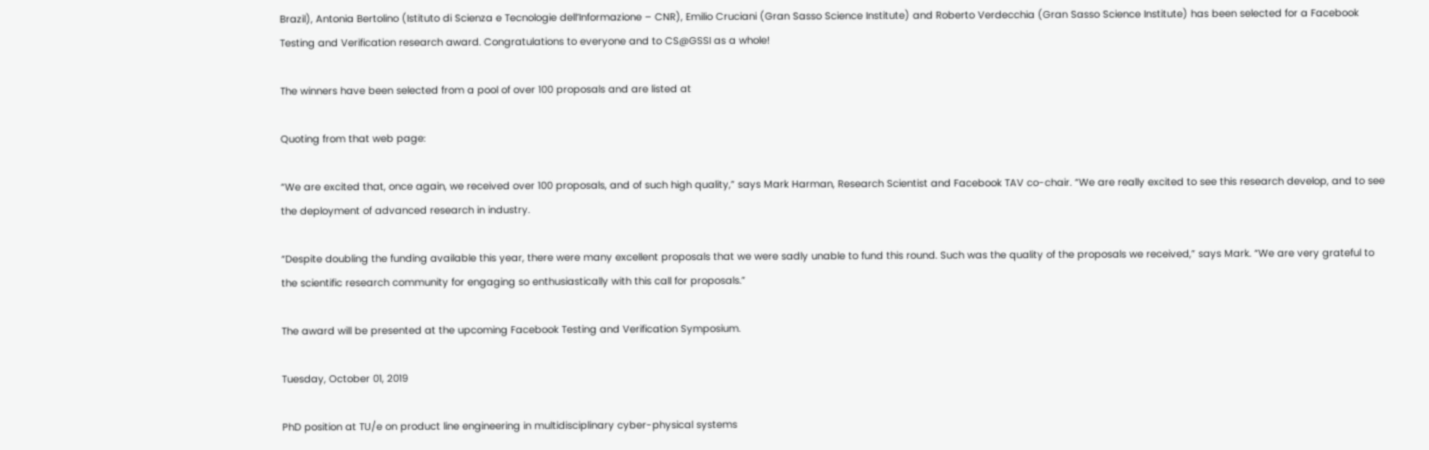Brazil), Antonia Bertolino (Istituto di Scienza e Tecnologie dell’Informazione – CNR), Emilio Cruciani (Gran Sasso Science Institute) and Roberto Verdecchia (Gran Sasso Science Institute) has been selected for a Facebook Testing and Verification research award. Congratulations to everyone and to CS@GSSI as a whole!

The winners have been selected from a pool of over 100 proposals and are listed at

Quoting from that web page:

“We are excited that, once again, we received over 100 proposals, and of such high quality,” says Mark Harman, Research Scientist and Facebook TAV co-chair. “We are really excited to see this research develop, and to see the deployment of advanced research in industry.

“Despite doubling the funding available this year, there were many excellent proposals that we were sadly unable to fund this round. Such was the quality of the proposals we received,” says Mark. “We are very grateful to the scientific research community for engaging so enthusiastically with this call for proposals.”

The award will be presented at the upcoming Facebook Testing and Verification Symposium.

Tuesday, October 01, 2019

PhD position at TU/e on product line engineering in multidisciplinary cyber-physical systems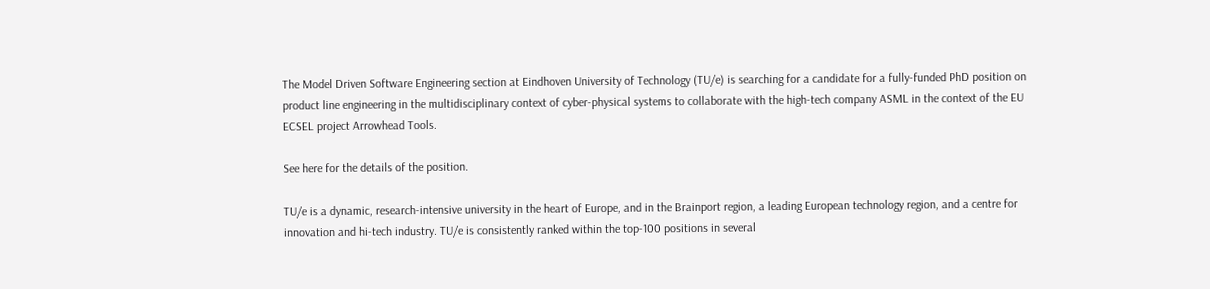The Model Driven Software Engineering section at Eindhoven University of Technology (TU/e) is searching for a candidate for a fully-funded PhD position on product line engineering in the multidisciplinary context of cyber-physical systems to collaborate with the high-tech company ASML in the context of the EU ECSEL project Arrowhead Tools.

See here for the details of the position.

TU/e is a dynamic, research-intensive university in the heart of Europe, and in the Brainport region, a leading European technology region, and a centre for innovation and hi-tech industry. TU/e is consistently ranked within the top-100 positions in several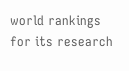world rankings for its research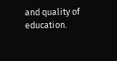and quality of education.